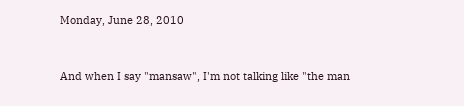Monday, June 28, 2010


And when I say "mansaw", I'm not talking like "the man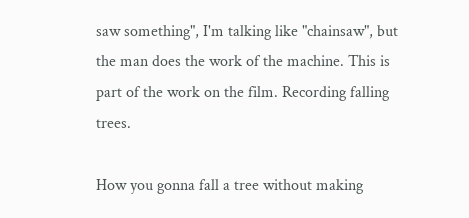saw something", I'm talking like "chainsaw", but the man does the work of the machine. This is part of the work on the film. Recording falling trees.

How you gonna fall a tree without making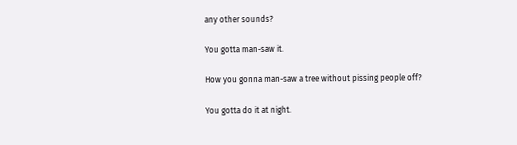any other sounds?

You gotta man-saw it.

How you gonna man-saw a tree without pissing people off?

You gotta do it at night.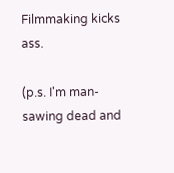Filmmaking kicks ass.

(p.s. I'm man-sawing dead and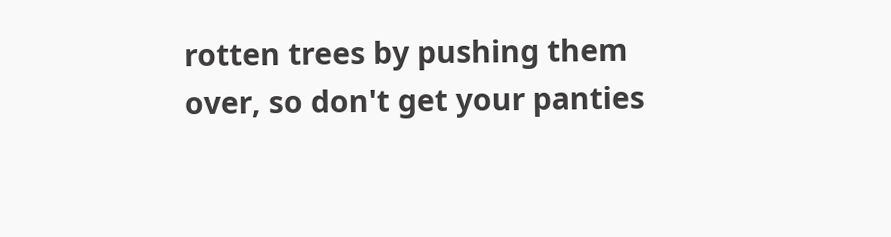rotten trees by pushing them over, so don't get your panties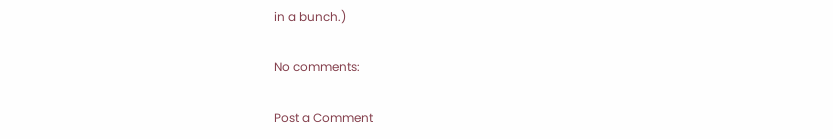in a bunch.)

No comments:

Post a Comment